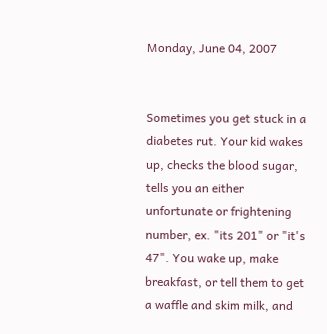Monday, June 04, 2007


Sometimes you get stuck in a diabetes rut. Your kid wakes up, checks the blood sugar, tells you an either unfortunate or frightening number, ex. "its 201" or "it's 47". You wake up, make breakfast, or tell them to get a waffle and skim milk, and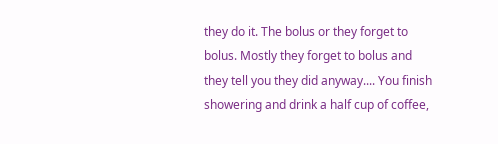they do it. The bolus or they forget to bolus. Mostly they forget to bolus and they tell you they did anyway.... You finish showering and drink a half cup of coffee,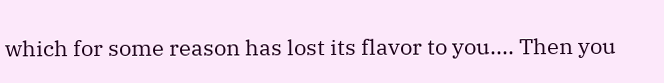which for some reason has lost its flavor to you.... Then you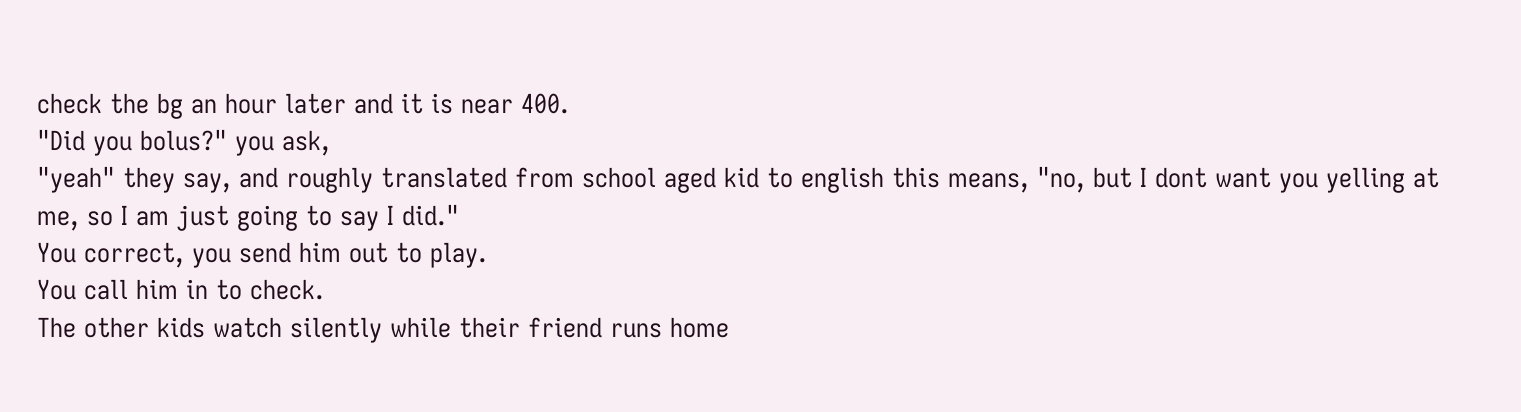check the bg an hour later and it is near 400.
"Did you bolus?" you ask,
"yeah" they say, and roughly translated from school aged kid to english this means, "no, but I dont want you yelling at me, so I am just going to say I did."
You correct, you send him out to play.
You call him in to check.
The other kids watch silently while their friend runs home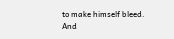to make himself bleed.
And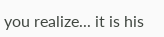you realize... it is his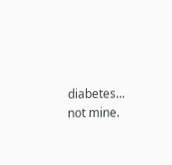diabetes... not mine.